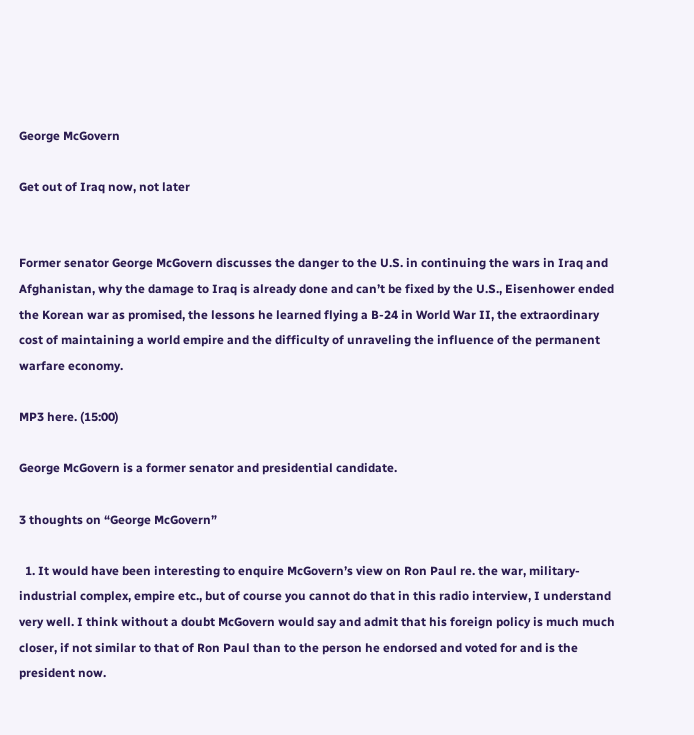George McGovern

Get out of Iraq now, not later


Former senator George McGovern discusses the danger to the U.S. in continuing the wars in Iraq and Afghanistan, why the damage to Iraq is already done and can’t be fixed by the U.S., Eisenhower ended the Korean war as promised, the lessons he learned flying a B-24 in World War II, the extraordinary cost of maintaining a world empire and the difficulty of unraveling the influence of the permanent warfare economy.

MP3 here. (15:00)

George McGovern is a former senator and presidential candidate.

3 thoughts on “George McGovern”

  1. It would have been interesting to enquire McGovern’s view on Ron Paul re. the war, military-industrial complex, empire etc., but of course you cannot do that in this radio interview, I understand very well. I think without a doubt McGovern would say and admit that his foreign policy is much much closer, if not similar to that of Ron Paul than to the person he endorsed and voted for and is the president now.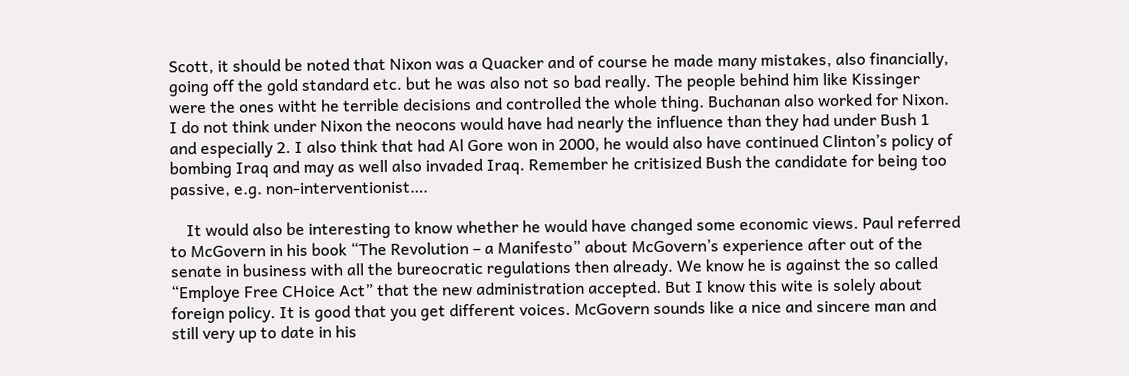Scott, it should be noted that Nixon was a Quacker and of course he made many mistakes, also financially, going off the gold standard etc. but he was also not so bad really. The people behind him like Kissinger were the ones witht he terrible decisions and controlled the whole thing. Buchanan also worked for Nixon. I do not think under Nixon the neocons would have had nearly the influence than they had under Bush 1 and especially 2. I also think that had Al Gore won in 2000, he would also have continued Clinton’s policy of bombing Iraq and may as well also invaded Iraq. Remember he critisized Bush the candidate for being too passive, e.g. non-interventionist….

    It would also be interesting to know whether he would have changed some economic views. Paul referred to McGovern in his book “The Revolution – a Manifesto” about McGovern’s experience after out of the senate in business with all the bureocratic regulations then already. We know he is against the so called “Employe Free CHoice Act” that the new administration accepted. But I know this wite is solely about foreign policy. It is good that you get different voices. McGovern sounds like a nice and sincere man and still very up to date in his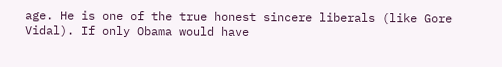age. He is one of the true honest sincere liberals (like Gore Vidal). If only Obama would have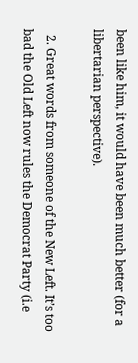been like him, it would have been much better (for a libertarian perspective).

  2. Great words from someone of the New Left. It’s too bad the Old Left now rules the Democrat Party (i.e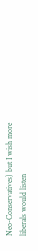Neo-Conservatives) but I wish more liberals would listen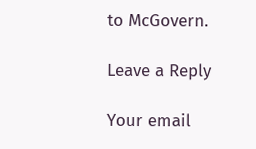to McGovern.

Leave a Reply

Your email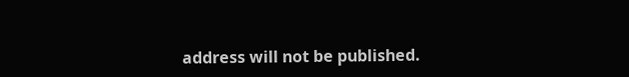address will not be published.